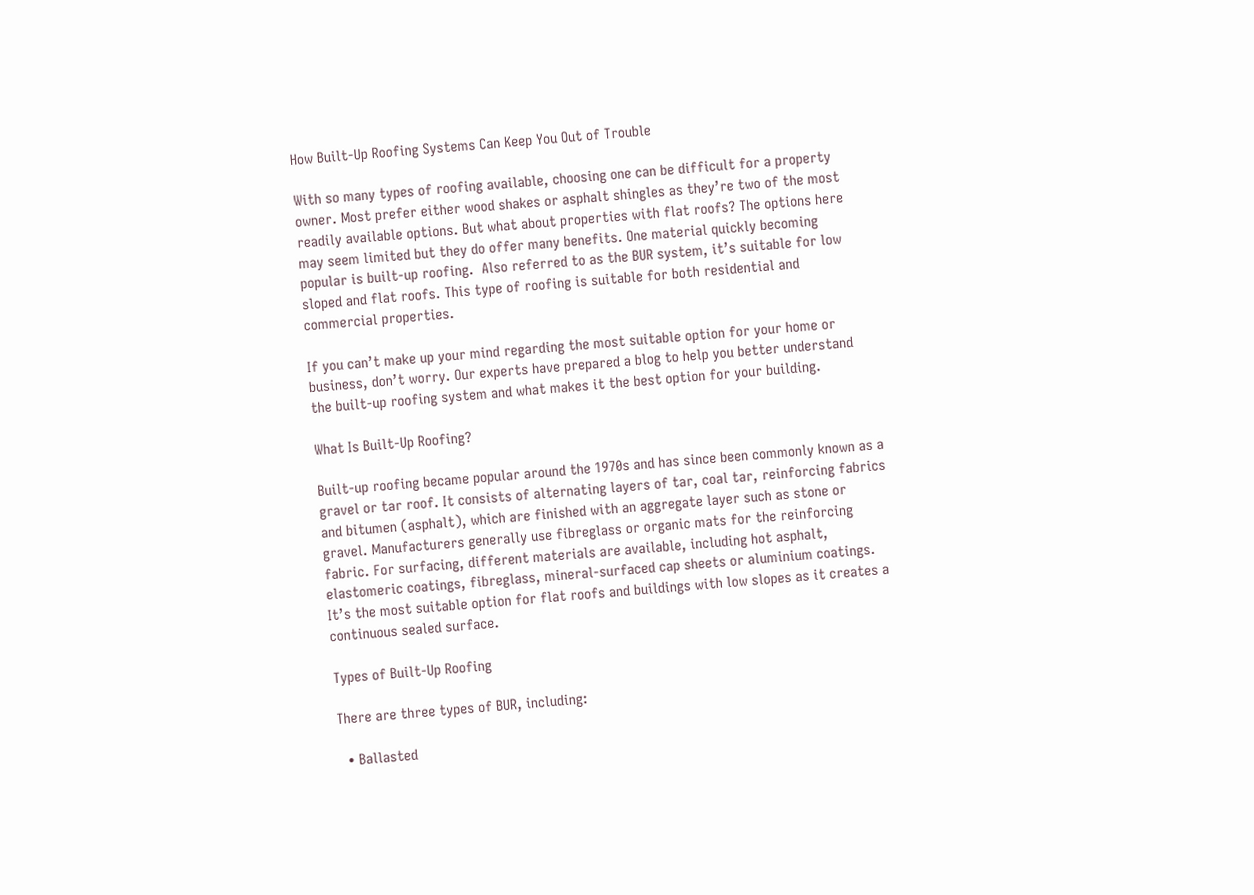How Built-Up Roofing Systems Can Keep You Out of Trouble

With so many types of roofing available, choosing one can be difficult for a property owner. Most prefer either wood shakes or asphalt shingles as they’re two of the most readily available options. But what about properties with flat roofs? The options here may seem limited but they do offer many benefits. One material quickly becoming popular is built-up roofing.  Also referred to as the BUR system, it’s suitable for low sloped and flat roofs. This type of roofing is suitable for both residential and commercial properties.

If you can’t make up your mind regarding the most suitable option for your home or business, don’t worry. Our experts have prepared a blog to help you better understand the built-up roofing system and what makes it the best option for your building.

What Is Built-Up Roofing?

Built-up roofing became popular around the 1970s and has since been commonly known as a gravel or tar roof. It consists of alternating layers of tar, coal tar, reinforcing fabrics and bitumen (asphalt), which are finished with an aggregate layer such as stone or gravel. Manufacturers generally use fibreglass or organic mats for the reinforcing fabric. For surfacing, different materials are available, including hot asphalt, elastomeric coatings, fibreglass, mineral-surfaced cap sheets or aluminium coatings. It’s the most suitable option for flat roofs and buildings with low slopes as it creates a continuous sealed surface.

Types of Built-Up Roofing

There are three types of BUR, including:

  • Ballasted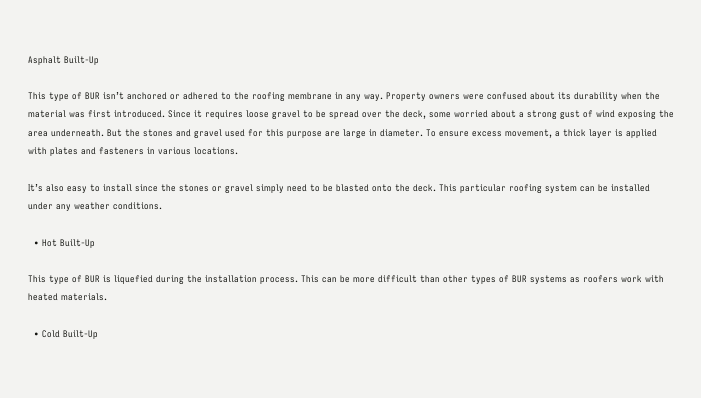Asphalt Built-Up

This type of BUR isn’t anchored or adhered to the roofing membrane in any way. Property owners were confused about its durability when the material was first introduced. Since it requires loose gravel to be spread over the deck, some worried about a strong gust of wind exposing the area underneath. But the stones and gravel used for this purpose are large in diameter. To ensure excess movement, a thick layer is applied with plates and fasteners in various locations.

It’s also easy to install since the stones or gravel simply need to be blasted onto the deck. This particular roofing system can be installed under any weather conditions.

  • Hot Built-Up

This type of BUR is liquefied during the installation process. This can be more difficult than other types of BUR systems as roofers work with heated materials.

  • Cold Built-Up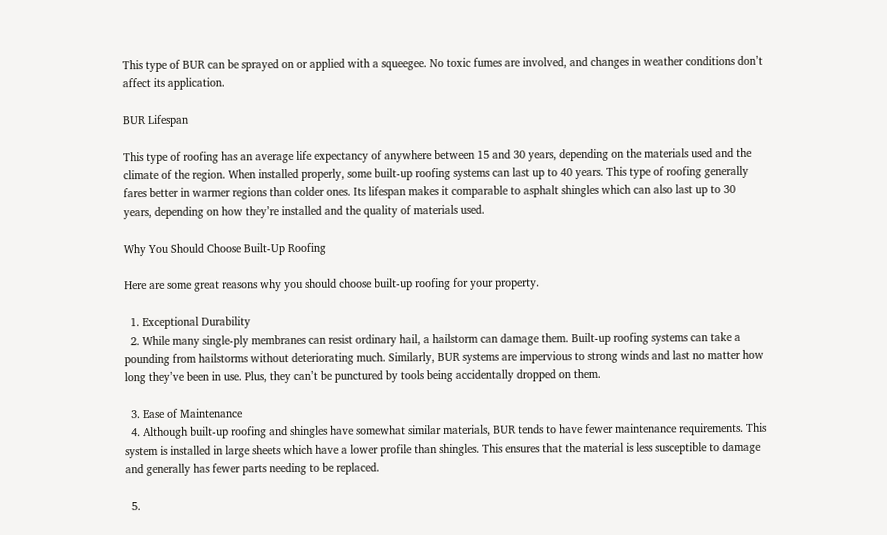This type of BUR can be sprayed on or applied with a squeegee. No toxic fumes are involved, and changes in weather conditions don’t affect its application.

BUR Lifespan

This type of roofing has an average life expectancy of anywhere between 15 and 30 years, depending on the materials used and the climate of the region. When installed properly, some built-up roofing systems can last up to 40 years. This type of roofing generally fares better in warmer regions than colder ones. Its lifespan makes it comparable to asphalt shingles which can also last up to 30 years, depending on how they’re installed and the quality of materials used.

Why You Should Choose Built-Up Roofing

Here are some great reasons why you should choose built-up roofing for your property.

  1. Exceptional Durability
  2. While many single-ply membranes can resist ordinary hail, a hailstorm can damage them. Built-up roofing systems can take a pounding from hailstorms without deteriorating much. Similarly, BUR systems are impervious to strong winds and last no matter how long they’ve been in use. Plus, they can’t be punctured by tools being accidentally dropped on them.

  3. Ease of Maintenance
  4. Although built-up roofing and shingles have somewhat similar materials, BUR tends to have fewer maintenance requirements. This system is installed in large sheets which have a lower profile than shingles. This ensures that the material is less susceptible to damage and generally has fewer parts needing to be replaced.

  5.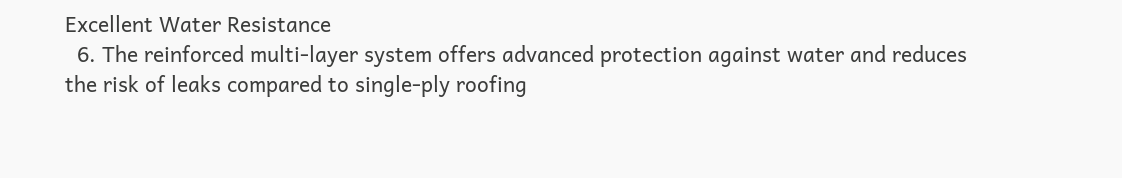Excellent Water Resistance
  6. The reinforced multi-layer system offers advanced protection against water and reduces the risk of leaks compared to single-ply roofing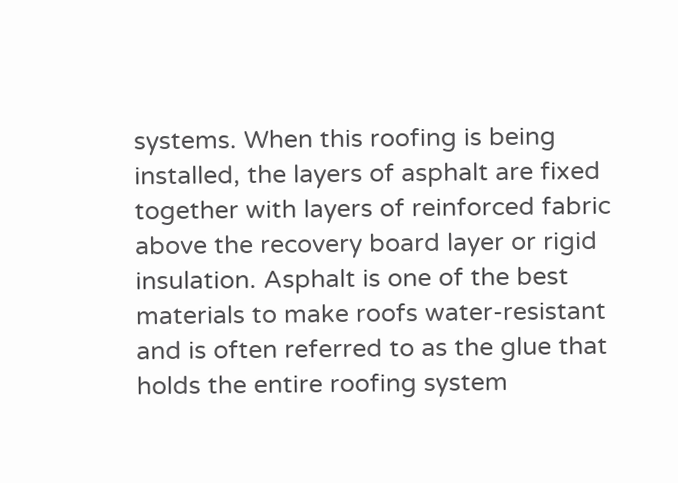systems. When this roofing is being installed, the layers of asphalt are fixed together with layers of reinforced fabric above the recovery board layer or rigid insulation. Asphalt is one of the best materials to make roofs water-resistant and is often referred to as the glue that holds the entire roofing system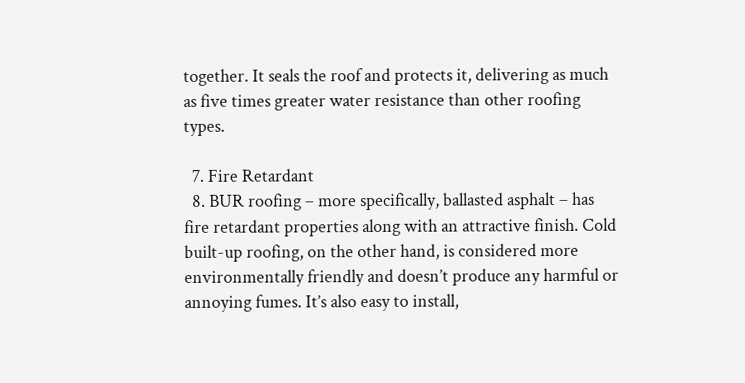together. It seals the roof and protects it, delivering as much as five times greater water resistance than other roofing types.

  7. Fire Retardant
  8. BUR roofing – more specifically, ballasted asphalt – has fire retardant properties along with an attractive finish. Cold built-up roofing, on the other hand, is considered more environmentally friendly and doesn’t produce any harmful or annoying fumes. It’s also easy to install,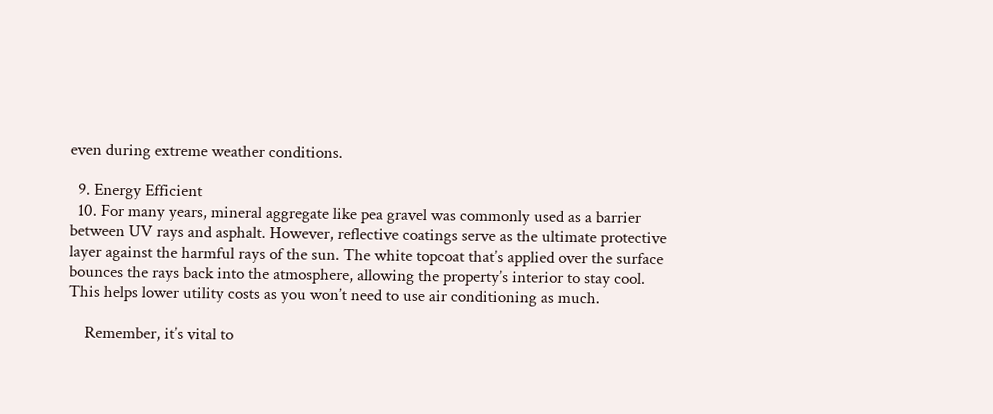even during extreme weather conditions.

  9. Energy Efficient
  10. For many years, mineral aggregate like pea gravel was commonly used as a barrier between UV rays and asphalt. However, reflective coatings serve as the ultimate protective layer against the harmful rays of the sun. The white topcoat that’s applied over the surface bounces the rays back into the atmosphere, allowing the property’s interior to stay cool. This helps lower utility costs as you won’t need to use air conditioning as much.

    Remember, it’s vital to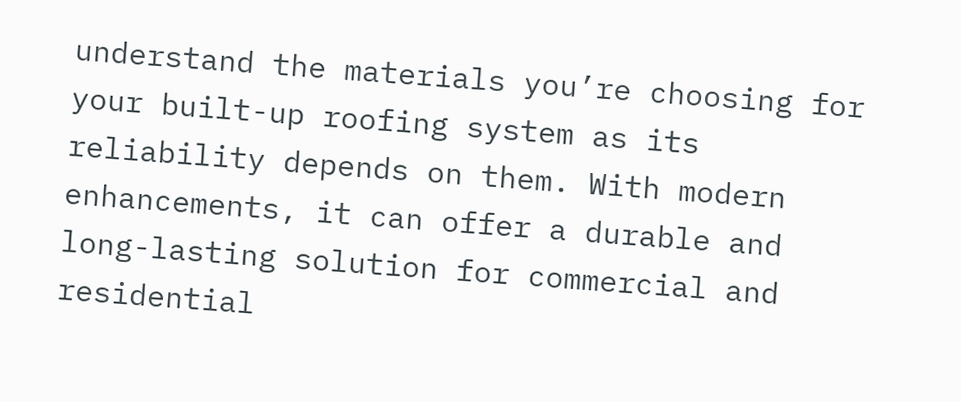understand the materials you’re choosing for your built-up roofing system as its reliability depends on them. With modern enhancements, it can offer a durable and long-lasting solution for commercial and residential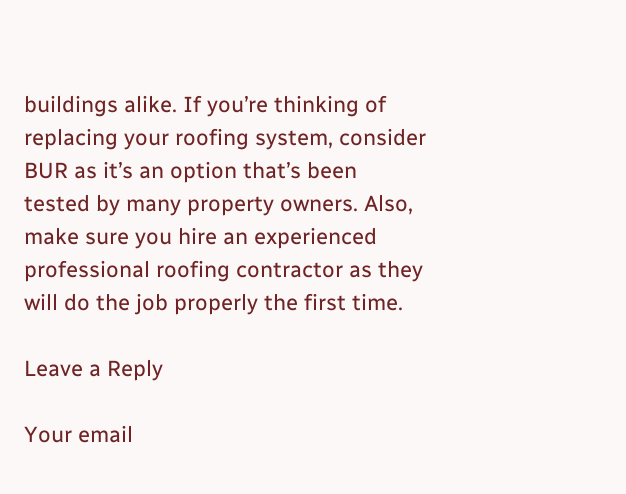buildings alike. If you’re thinking of replacing your roofing system, consider BUR as it’s an option that’s been tested by many property owners. Also, make sure you hire an experienced professional roofing contractor as they will do the job properly the first time.

Leave a Reply

Your email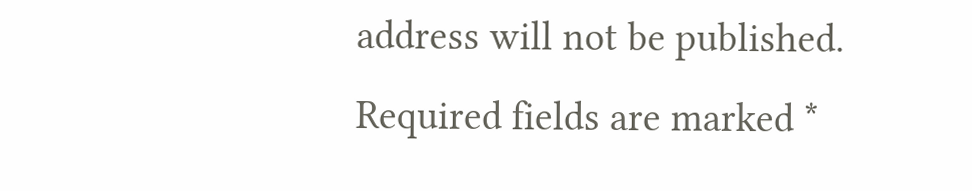address will not be published. Required fields are marked *